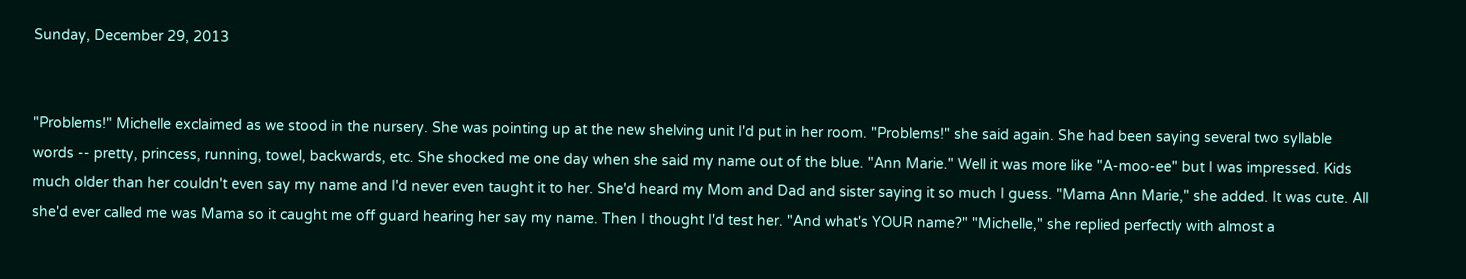Sunday, December 29, 2013


"Problems!" Michelle exclaimed as we stood in the nursery. She was pointing up at the new shelving unit I'd put in her room. "Problems!" she said again. She had been saying several two syllable words -- pretty, princess, running, towel, backwards, etc. She shocked me one day when she said my name out of the blue. "Ann Marie." Well it was more like "A-moo-ee" but I was impressed. Kids much older than her couldn't even say my name and I'd never even taught it to her. She'd heard my Mom and Dad and sister saying it so much I guess. "Mama Ann Marie," she added. It was cute. All she'd ever called me was Mama so it caught me off guard hearing her say my name. Then I thought I'd test her. "And what's YOUR name?" "Michelle," she replied perfectly with almost a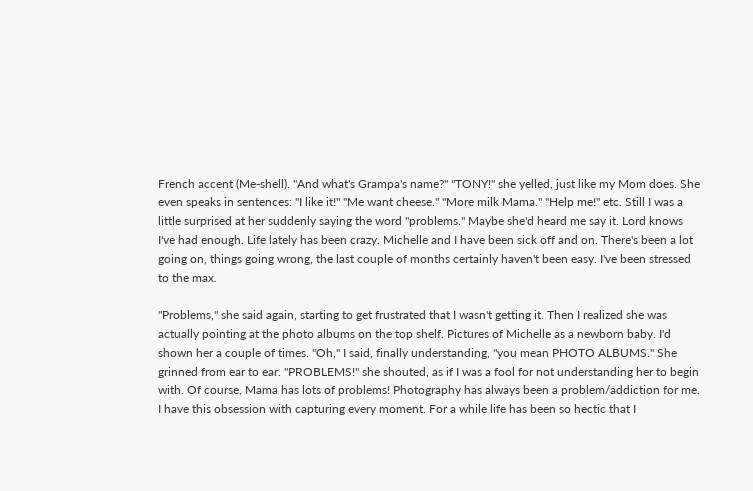French accent (Me-shell). "And what's Grampa's name?" "TONY!" she yelled, just like my Mom does. She even speaks in sentences: "I like it!" "Me want cheese." "More milk Mama." "Help me!" etc. Still I was a little surprised at her suddenly saying the word "problems." Maybe she'd heard me say it. Lord knows I've had enough. Life lately has been crazy. Michelle and I have been sick off and on. There's been a lot going on, things going wrong, the last couple of months certainly haven't been easy. I've been stressed to the max.

"Problems," she said again, starting to get frustrated that I wasn't getting it. Then I realized she was actually pointing at the photo albums on the top shelf. Pictures of Michelle as a newborn baby. I'd shown her a couple of times. "Oh," I said, finally understanding, "you mean PHOTO ALBUMS." She grinned from ear to ear. "PROBLEMS!" she shouted, as if I was a fool for not understanding her to begin with. Of course, Mama has lots of problems! Photography has always been a problem/addiction for me. I have this obsession with capturing every moment. For a while life has been so hectic that I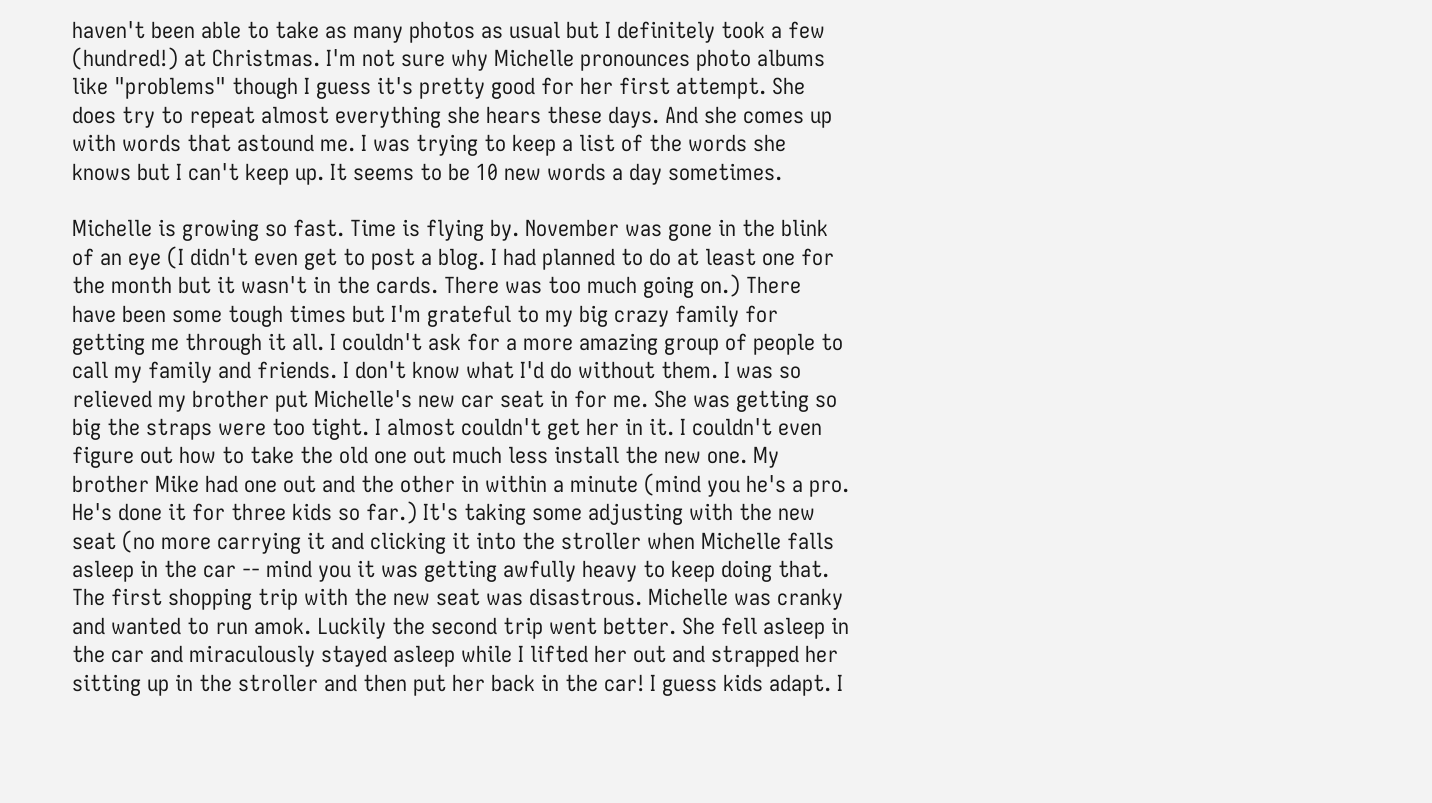haven't been able to take as many photos as usual but I definitely took a few (hundred!) at Christmas. I'm not sure why Michelle pronounces photo albums like "problems" though I guess it's pretty good for her first attempt. She does try to repeat almost everything she hears these days. And she comes up with words that astound me. I was trying to keep a list of the words she knows but I can't keep up. It seems to be 10 new words a day sometimes.

Michelle is growing so fast. Time is flying by. November was gone in the blink of an eye (I didn't even get to post a blog. I had planned to do at least one for the month but it wasn't in the cards. There was too much going on.) There have been some tough times but I'm grateful to my big crazy family for getting me through it all. I couldn't ask for a more amazing group of people to call my family and friends. I don't know what I'd do without them. I was so relieved my brother put Michelle's new car seat in for me. She was getting so big the straps were too tight. I almost couldn't get her in it. I couldn't even figure out how to take the old one out much less install the new one. My brother Mike had one out and the other in within a minute (mind you he's a pro. He's done it for three kids so far.) It's taking some adjusting with the new seat (no more carrying it and clicking it into the stroller when Michelle falls asleep in the car -- mind you it was getting awfully heavy to keep doing that. The first shopping trip with the new seat was disastrous. Michelle was cranky and wanted to run amok. Luckily the second trip went better. She fell asleep in the car and miraculously stayed asleep while I lifted her out and strapped her sitting up in the stroller and then put her back in the car! I guess kids adapt. I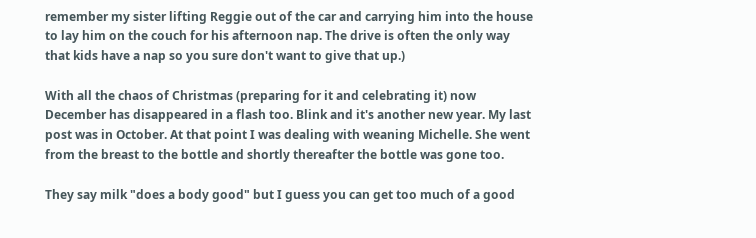remember my sister lifting Reggie out of the car and carrying him into the house to lay him on the couch for his afternoon nap. The drive is often the only way that kids have a nap so you sure don't want to give that up.)

With all the chaos of Christmas (preparing for it and celebrating it) now December has disappeared in a flash too. Blink and it's another new year. My last post was in October. At that point I was dealing with weaning Michelle. She went from the breast to the bottle and shortly thereafter the bottle was gone too.

They say milk "does a body good" but I guess you can get too much of a good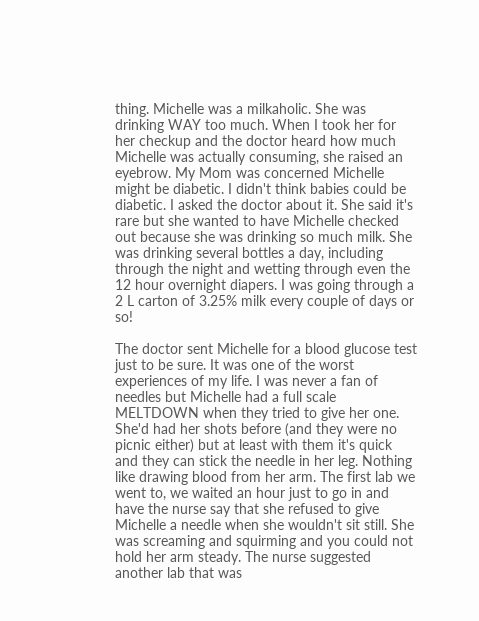thing. Michelle was a milkaholic. She was drinking WAY too much. When I took her for her checkup and the doctor heard how much Michelle was actually consuming, she raised an eyebrow. My Mom was concerned Michelle might be diabetic. I didn't think babies could be diabetic. I asked the doctor about it. She said it's rare but she wanted to have Michelle checked out because she was drinking so much milk. She was drinking several bottles a day, including through the night and wetting through even the 12 hour overnight diapers. I was going through a 2 L carton of 3.25% milk every couple of days or so!

The doctor sent Michelle for a blood glucose test just to be sure. It was one of the worst experiences of my life. I was never a fan of needles but Michelle had a full scale MELTDOWN when they tried to give her one. She'd had her shots before (and they were no picnic either) but at least with them it's quick and they can stick the needle in her leg. Nothing like drawing blood from her arm. The first lab we went to, we waited an hour just to go in and have the nurse say that she refused to give Michelle a needle when she wouldn't sit still. She was screaming and squirming and you could not hold her arm steady. The nurse suggested another lab that was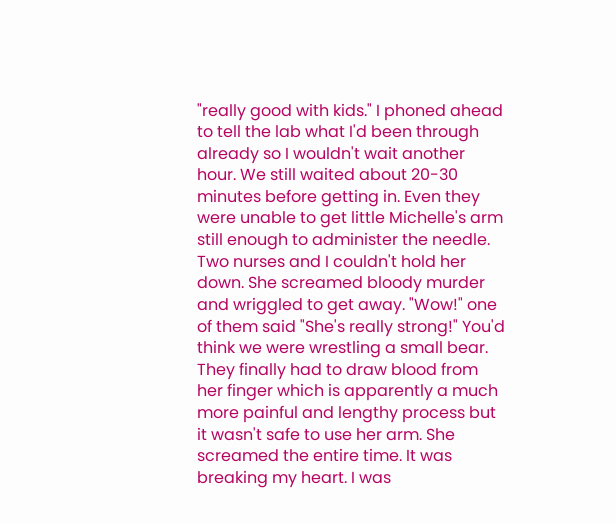"really good with kids." I phoned ahead to tell the lab what I'd been through already so I wouldn't wait another hour. We still waited about 20-30 minutes before getting in. Even they were unable to get little Michelle's arm still enough to administer the needle. Two nurses and I couldn't hold her down. She screamed bloody murder and wriggled to get away. "Wow!" one of them said "She's really strong!" You'd think we were wrestling a small bear. They finally had to draw blood from her finger which is apparently a much more painful and lengthy process but it wasn't safe to use her arm. She screamed the entire time. It was breaking my heart. I was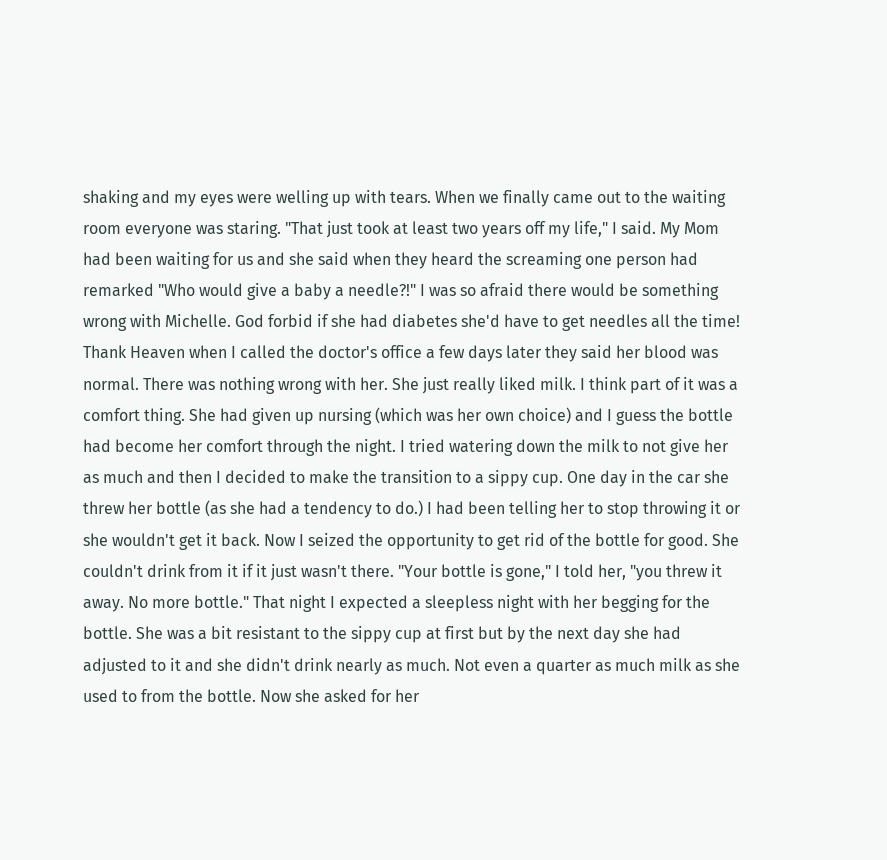shaking and my eyes were welling up with tears. When we finally came out to the waiting room everyone was staring. "That just took at least two years off my life," I said. My Mom had been waiting for us and she said when they heard the screaming one person had remarked "Who would give a baby a needle?!" I was so afraid there would be something wrong with Michelle. God forbid if she had diabetes she'd have to get needles all the time! Thank Heaven when I called the doctor's office a few days later they said her blood was normal. There was nothing wrong with her. She just really liked milk. I think part of it was a comfort thing. She had given up nursing (which was her own choice) and I guess the bottle had become her comfort through the night. I tried watering down the milk to not give her as much and then I decided to make the transition to a sippy cup. One day in the car she threw her bottle (as she had a tendency to do.) I had been telling her to stop throwing it or she wouldn't get it back. Now I seized the opportunity to get rid of the bottle for good. She couldn't drink from it if it just wasn't there. "Your bottle is gone," I told her, "you threw it away. No more bottle." That night I expected a sleepless night with her begging for the bottle. She was a bit resistant to the sippy cup at first but by the next day she had adjusted to it and she didn't drink nearly as much. Not even a quarter as much milk as she used to from the bottle. Now she asked for her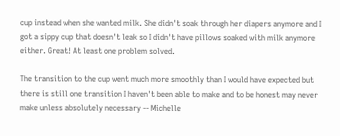cup instead when she wanted milk. She didn't soak through her diapers anymore and I got a sippy cup that doesn't leak so I didn't have pillows soaked with milk anymore either. Great! At least one problem solved.

The transition to the cup went much more smoothly than I would have expected but there is still one transition I haven't been able to make and to be honest may never make unless absolutely necessary -- Michelle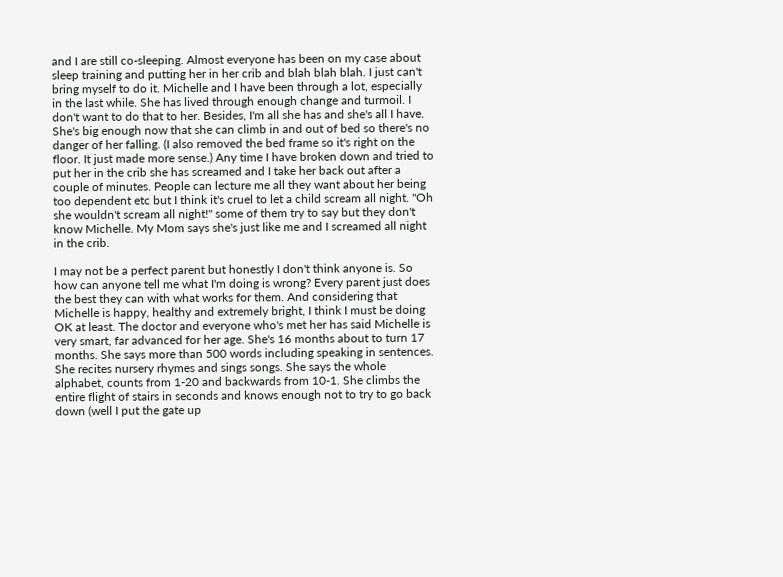and I are still co-sleeping. Almost everyone has been on my case about sleep training and putting her in her crib and blah blah blah. I just can't bring myself to do it. Michelle and I have been through a lot, especially in the last while. She has lived through enough change and turmoil. I don't want to do that to her. Besides, I'm all she has and she's all I have. She's big enough now that she can climb in and out of bed so there's no danger of her falling. (I also removed the bed frame so it's right on the floor. It just made more sense.) Any time I have broken down and tried to put her in the crib she has screamed and I take her back out after a couple of minutes. People can lecture me all they want about her being too dependent etc but I think it's cruel to let a child scream all night. "Oh she wouldn't scream all night!" some of them try to say but they don't know Michelle. My Mom says she's just like me and I screamed all night in the crib.

I may not be a perfect parent but honestly I don't think anyone is. So how can anyone tell me what I'm doing is wrong? Every parent just does the best they can with what works for them. And considering that Michelle is happy, healthy and extremely bright, I think I must be doing OK at least. The doctor and everyone who's met her has said Michelle is very smart, far advanced for her age. She's 16 months about to turn 17 months. She says more than 500 words including speaking in sentences. She recites nursery rhymes and sings songs. She says the whole alphabet, counts from 1-20 and backwards from 10-1. She climbs the entire flight of stairs in seconds and knows enough not to try to go back down (well I put the gate up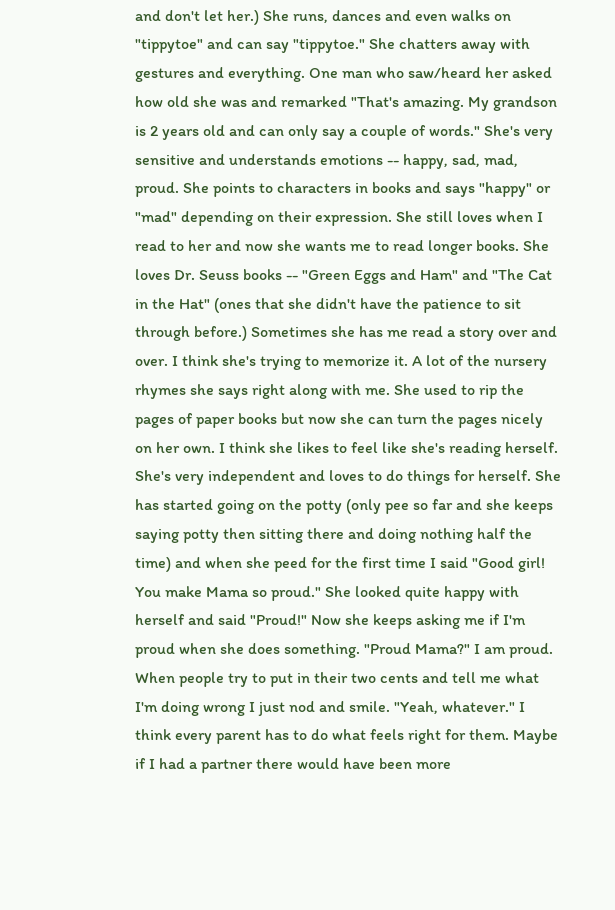and don't let her.) She runs, dances and even walks on "tippytoe" and can say "tippytoe." She chatters away with gestures and everything. One man who saw/heard her asked how old she was and remarked "That's amazing. My grandson is 2 years old and can only say a couple of words." She's very sensitive and understands emotions -- happy, sad, mad, proud. She points to characters in books and says "happy" or "mad" depending on their expression. She still loves when I read to her and now she wants me to read longer books. She loves Dr. Seuss books -- "Green Eggs and Ham" and "The Cat in the Hat" (ones that she didn't have the patience to sit through before.) Sometimes she has me read a story over and over. I think she's trying to memorize it. A lot of the nursery rhymes she says right along with me. She used to rip the pages of paper books but now she can turn the pages nicely on her own. I think she likes to feel like she's reading herself. She's very independent and loves to do things for herself. She has started going on the potty (only pee so far and she keeps saying potty then sitting there and doing nothing half the time) and when she peed for the first time I said "Good girl! You make Mama so proud." She looked quite happy with herself and said "Proud!" Now she keeps asking me if I'm proud when she does something. "Proud Mama?" I am proud. When people try to put in their two cents and tell me what I'm doing wrong I just nod and smile. "Yeah, whatever." I think every parent has to do what feels right for them. Maybe if I had a partner there would have been more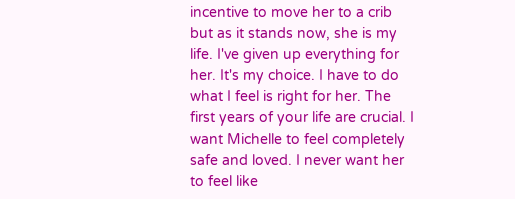incentive to move her to a crib but as it stands now, she is my life. I've given up everything for her. It's my choice. I have to do what I feel is right for her. The first years of your life are crucial. I want Michelle to feel completely safe and loved. I never want her to feel like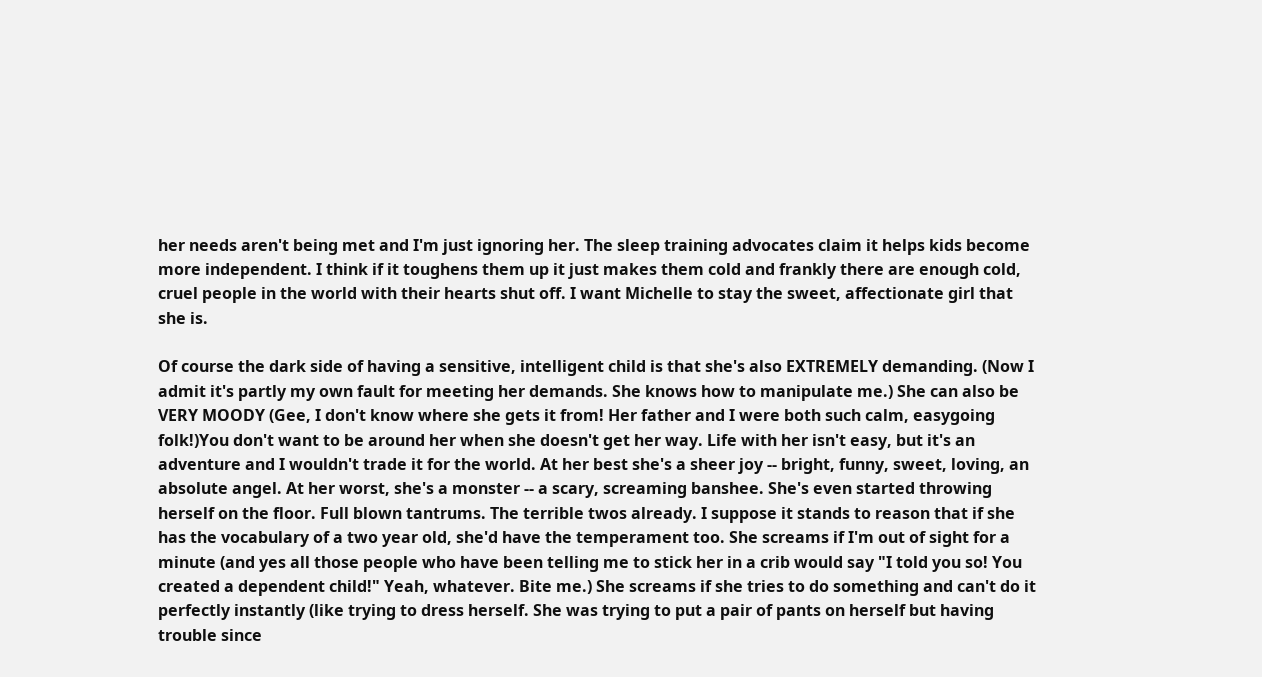her needs aren't being met and I'm just ignoring her. The sleep training advocates claim it helps kids become more independent. I think if it toughens them up it just makes them cold and frankly there are enough cold, cruel people in the world with their hearts shut off. I want Michelle to stay the sweet, affectionate girl that she is.

Of course the dark side of having a sensitive, intelligent child is that she's also EXTREMELY demanding. (Now I admit it's partly my own fault for meeting her demands. She knows how to manipulate me.) She can also be VERY MOODY (Gee, I don't know where she gets it from! Her father and I were both such calm, easygoing folk!)You don't want to be around her when she doesn't get her way. Life with her isn't easy, but it's an adventure and I wouldn't trade it for the world. At her best she's a sheer joy -- bright, funny, sweet, loving, an absolute angel. At her worst, she's a monster -- a scary, screaming banshee. She's even started throwing herself on the floor. Full blown tantrums. The terrible twos already. I suppose it stands to reason that if she has the vocabulary of a two year old, she'd have the temperament too. She screams if I'm out of sight for a minute (and yes all those people who have been telling me to stick her in a crib would say "I told you so! You created a dependent child!" Yeah, whatever. Bite me.) She screams if she tries to do something and can't do it perfectly instantly (like trying to dress herself. She was trying to put a pair of pants on herself but having trouble since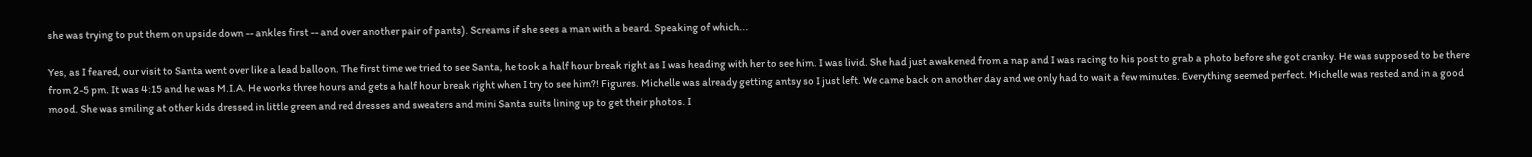she was trying to put them on upside down -- ankles first -- and over another pair of pants). Screams if she sees a man with a beard. Speaking of which...

Yes, as I feared, our visit to Santa went over like a lead balloon. The first time we tried to see Santa, he took a half hour break right as I was heading with her to see him. I was livid. She had just awakened from a nap and I was racing to his post to grab a photo before she got cranky. He was supposed to be there from 2-5 pm. It was 4:15 and he was M.I.A. He works three hours and gets a half hour break right when I try to see him?! Figures. Michelle was already getting antsy so I just left. We came back on another day and we only had to wait a few minutes. Everything seemed perfect. Michelle was rested and in a good mood. She was smiling at other kids dressed in little green and red dresses and sweaters and mini Santa suits lining up to get their photos. I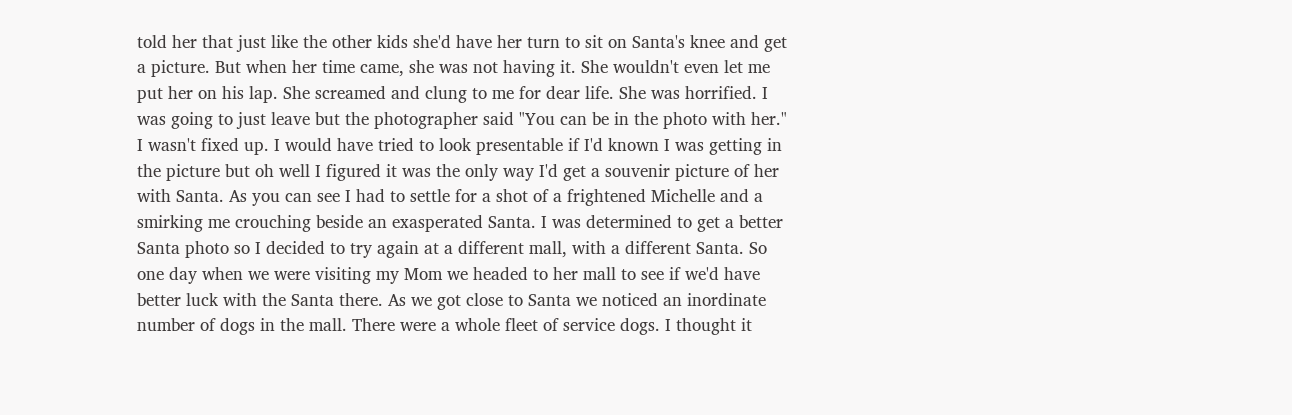told her that just like the other kids she'd have her turn to sit on Santa's knee and get a picture. But when her time came, she was not having it. She wouldn't even let me put her on his lap. She screamed and clung to me for dear life. She was horrified. I was going to just leave but the photographer said "You can be in the photo with her." I wasn't fixed up. I would have tried to look presentable if I'd known I was getting in the picture but oh well I figured it was the only way I'd get a souvenir picture of her with Santa. As you can see I had to settle for a shot of a frightened Michelle and a smirking me crouching beside an exasperated Santa. I was determined to get a better Santa photo so I decided to try again at a different mall, with a different Santa. So one day when we were visiting my Mom we headed to her mall to see if we'd have better luck with the Santa there. As we got close to Santa we noticed an inordinate number of dogs in the mall. There were a whole fleet of service dogs. I thought it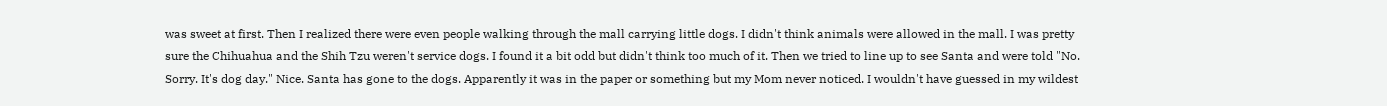was sweet at first. Then I realized there were even people walking through the mall carrying little dogs. I didn't think animals were allowed in the mall. I was pretty sure the Chihuahua and the Shih Tzu weren't service dogs. I found it a bit odd but didn't think too much of it. Then we tried to line up to see Santa and were told "No. Sorry. It's dog day." Nice. Santa has gone to the dogs. Apparently it was in the paper or something but my Mom never noticed. I wouldn't have guessed in my wildest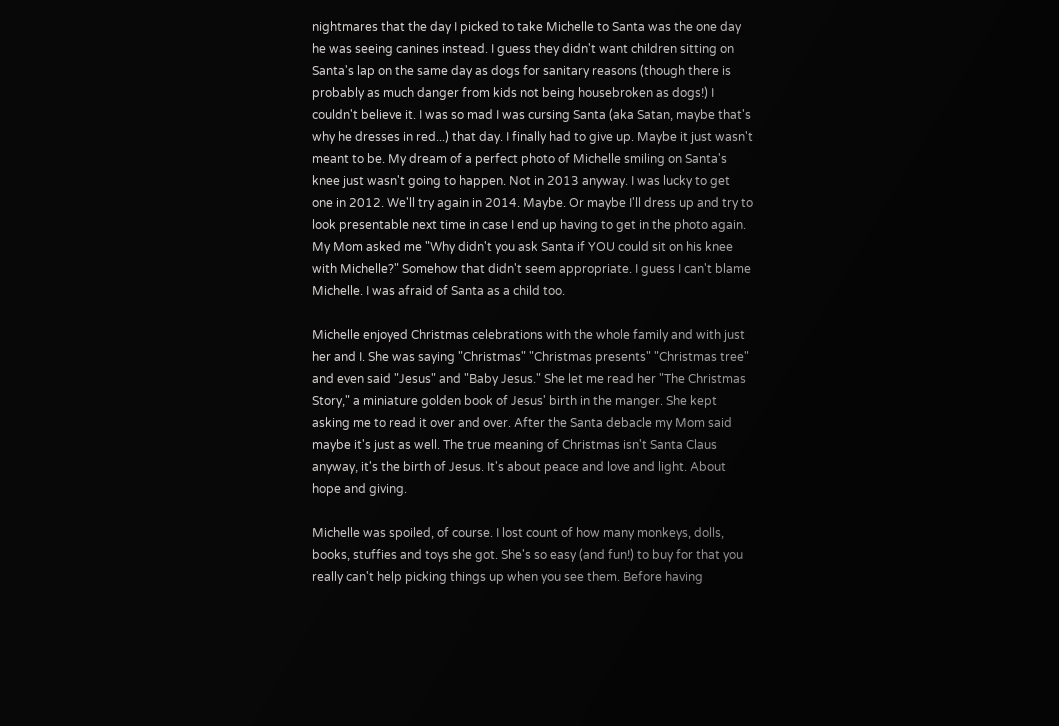nightmares that the day I picked to take Michelle to Santa was the one day he was seeing canines instead. I guess they didn't want children sitting on Santa's lap on the same day as dogs for sanitary reasons (though there is probably as much danger from kids not being housebroken as dogs!) I couldn't believe it. I was so mad I was cursing Santa (aka Satan, maybe that's why he dresses in red...) that day. I finally had to give up. Maybe it just wasn't meant to be. My dream of a perfect photo of Michelle smiling on Santa's knee just wasn't going to happen. Not in 2013 anyway. I was lucky to get one in 2012. We'll try again in 2014. Maybe. Or maybe I'll dress up and try to look presentable next time in case I end up having to get in the photo again. My Mom asked me "Why didn't you ask Santa if YOU could sit on his knee with Michelle?" Somehow that didn't seem appropriate. I guess I can't blame Michelle. I was afraid of Santa as a child too.

Michelle enjoyed Christmas celebrations with the whole family and with just her and I. She was saying "Christmas" "Christmas presents" "Christmas tree" and even said "Jesus" and "Baby Jesus." She let me read her "The Christmas Story," a miniature golden book of Jesus' birth in the manger. She kept asking me to read it over and over. After the Santa debacle my Mom said maybe it's just as well. The true meaning of Christmas isn't Santa Claus anyway, it's the birth of Jesus. It's about peace and love and light. About hope and giving.

Michelle was spoiled, of course. I lost count of how many monkeys, dolls, books, stuffies and toys she got. She's so easy (and fun!) to buy for that you really can't help picking things up when you see them. Before having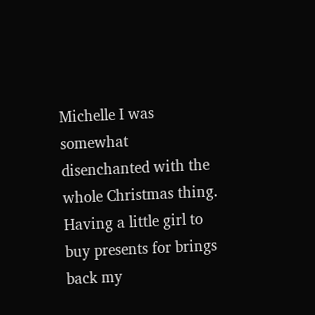Michelle I was somewhat disenchanted with the whole Christmas thing. Having a little girl to buy presents for brings back my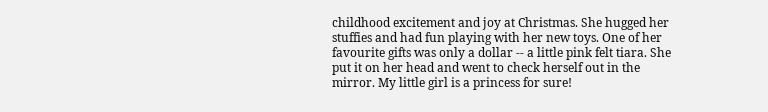childhood excitement and joy at Christmas. She hugged her stuffies and had fun playing with her new toys. One of her favourite gifts was only a dollar -- a little pink felt tiara. She put it on her head and went to check herself out in the mirror. My little girl is a princess for sure!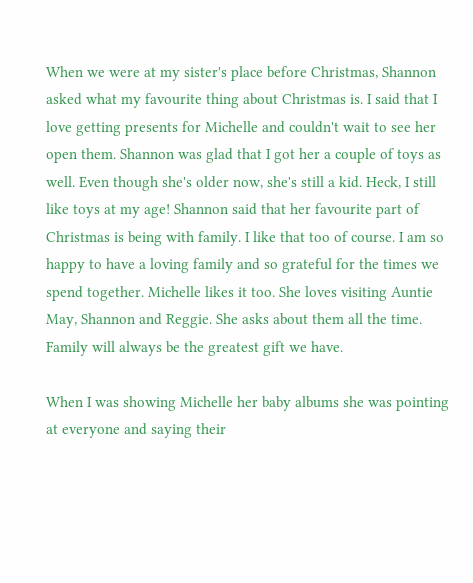When we were at my sister's place before Christmas, Shannon asked what my favourite thing about Christmas is. I said that I love getting presents for Michelle and couldn't wait to see her open them. Shannon was glad that I got her a couple of toys as well. Even though she's older now, she's still a kid. Heck, I still like toys at my age! Shannon said that her favourite part of Christmas is being with family. I like that too of course. I am so happy to have a loving family and so grateful for the times we spend together. Michelle likes it too. She loves visiting Auntie May, Shannon and Reggie. She asks about them all the time. Family will always be the greatest gift we have.

When I was showing Michelle her baby albums she was pointing at everyone and saying their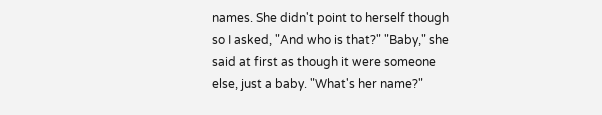names. She didn't point to herself though so I asked, "And who is that?" "Baby," she said at first as though it were someone else, just a baby. "What's her name?"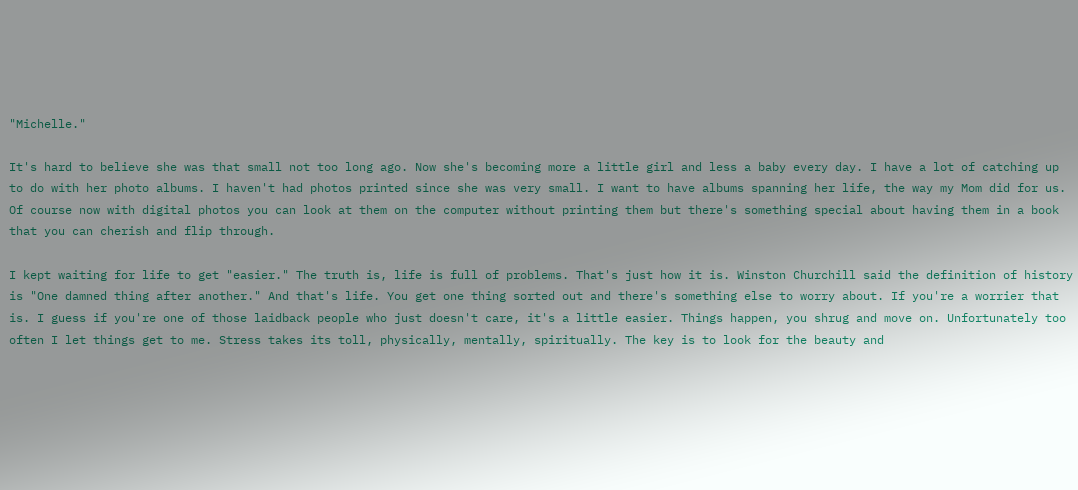"Michelle."

It's hard to believe she was that small not too long ago. Now she's becoming more a little girl and less a baby every day. I have a lot of catching up to do with her photo albums. I haven't had photos printed since she was very small. I want to have albums spanning her life, the way my Mom did for us. Of course now with digital photos you can look at them on the computer without printing them but there's something special about having them in a book that you can cherish and flip through.

I kept waiting for life to get "easier." The truth is, life is full of problems. That's just how it is. Winston Churchill said the definition of history is "One damned thing after another." And that's life. You get one thing sorted out and there's something else to worry about. If you're a worrier that is. I guess if you're one of those laidback people who just doesn't care, it's a little easier. Things happen, you shrug and move on. Unfortunately too often I let things get to me. Stress takes its toll, physically, mentally, spiritually. The key is to look for the beauty and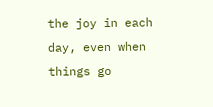the joy in each day, even when things go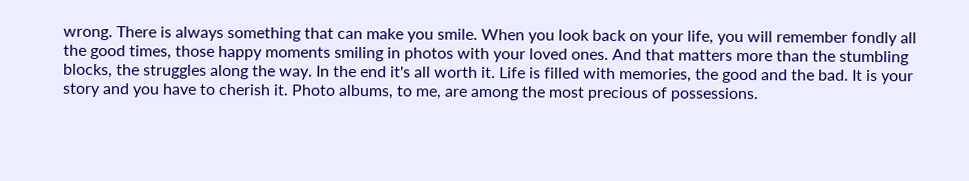wrong. There is always something that can make you smile. When you look back on your life, you will remember fondly all the good times, those happy moments smiling in photos with your loved ones. And that matters more than the stumbling blocks, the struggles along the way. In the end it's all worth it. Life is filled with memories, the good and the bad. It is your story and you have to cherish it. Photo albums, to me, are among the most precious of possessions.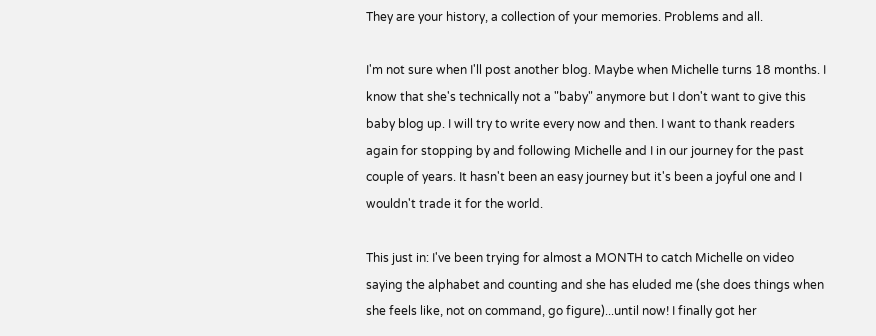They are your history, a collection of your memories. Problems and all.

I'm not sure when I'll post another blog. Maybe when Michelle turns 18 months. I know that she's technically not a "baby" anymore but I don't want to give this baby blog up. I will try to write every now and then. I want to thank readers again for stopping by and following Michelle and I in our journey for the past couple of years. It hasn't been an easy journey but it's been a joyful one and I wouldn't trade it for the world.

This just in: I've been trying for almost a MONTH to catch Michelle on video saying the alphabet and counting and she has eluded me (she does things when she feels like, not on command, go figure)...until now! I finally got her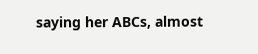saying her ABCs, almost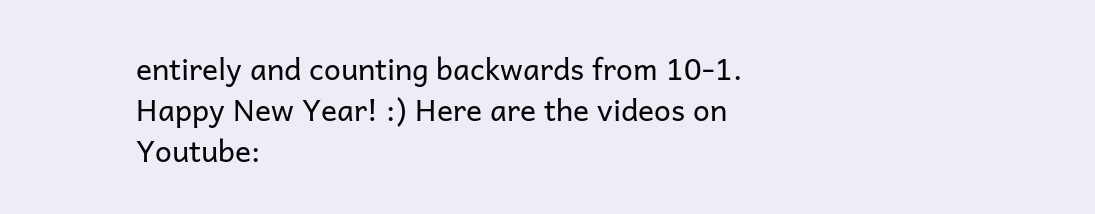entirely and counting backwards from 10-1. Happy New Year! :) Here are the videos on Youtube: